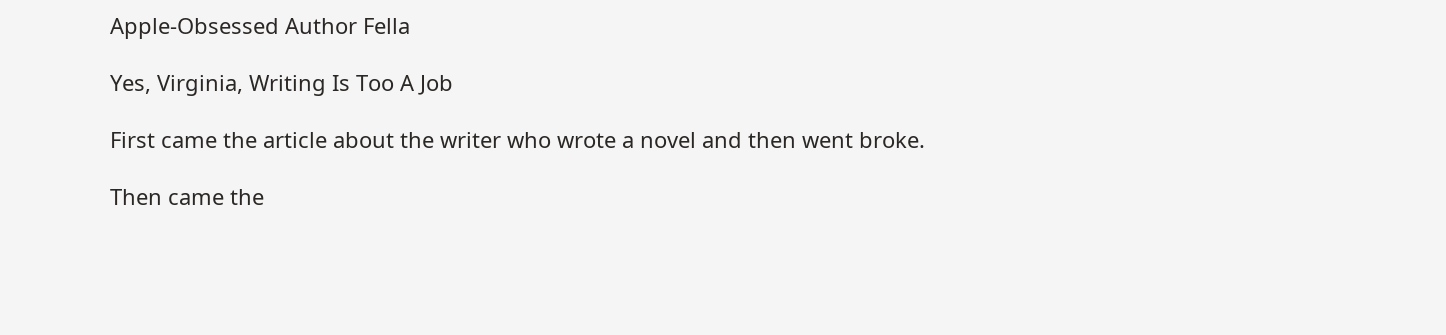Apple-Obsessed Author Fella

Yes, Virginia, Writing Is Too A Job

First came the article about the writer who wrote a novel and then went broke.

Then came the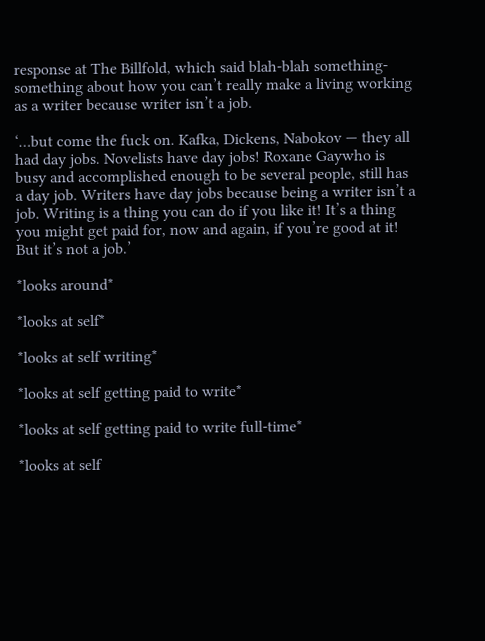response at The Billfold, which said blah-blah something-something about how you can’t really make a living working as a writer because writer isn’t a job.

‘…but come the fuck on. Kafka, Dickens, Nabokov — they all had day jobs. Novelists have day jobs! Roxane Gaywho is busy and accomplished enough to be several people, still has a day job. Writers have day jobs because being a writer isn’t a job. Writing is a thing you can do if you like it! It’s a thing you might get paid for, now and again, if you’re good at it! But it’s not a job.’

*looks around*

*looks at self*

*looks at self writing*

*looks at self getting paid to write*

*looks at self getting paid to write full-time*

*looks at self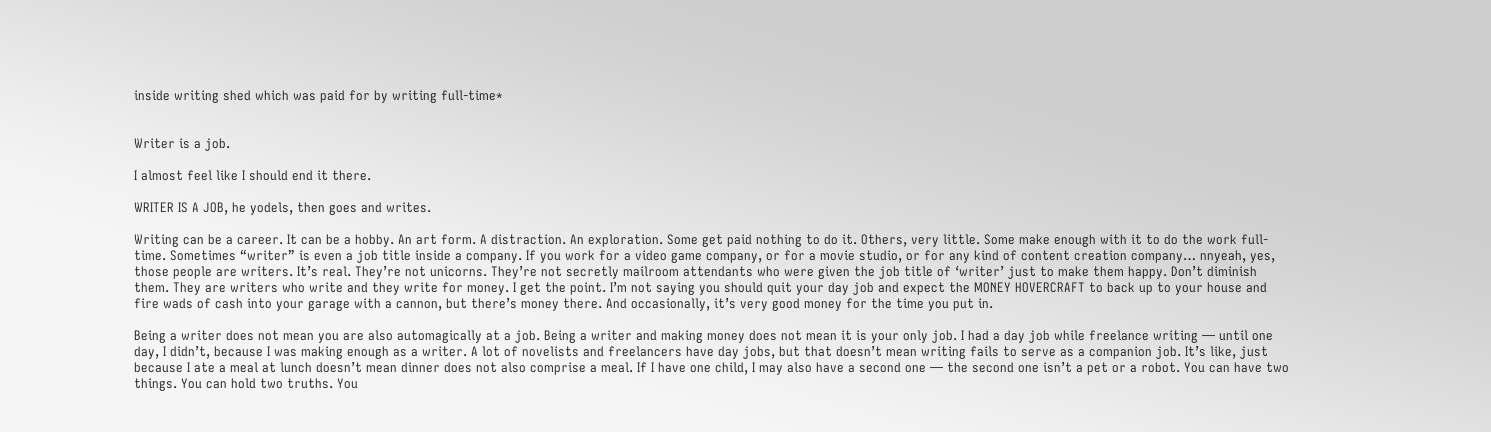inside writing shed which was paid for by writing full-time*


Writer is a job.

I almost feel like I should end it there.

WRITER IS A JOB, he yodels, then goes and writes.

Writing can be a career. It can be a hobby. An art form. A distraction. An exploration. Some get paid nothing to do it. Others, very little. Some make enough with it to do the work full-time. Sometimes “writer” is even a job title inside a company. If you work for a video game company, or for a movie studio, or for any kind of content creation company… nnyeah, yes, those people are writers. It’s real. They’re not unicorns. They’re not secretly mailroom attendants who were given the job title of ‘writer’ just to make them happy. Don’t diminish them. They are writers who write and they write for money. I get the point. I’m not saying you should quit your day job and expect the MONEY HOVERCRAFT to back up to your house and fire wads of cash into your garage with a cannon, but there’s money there. And occasionally, it’s very good money for the time you put in.

Being a writer does not mean you are also automagically at a job. Being a writer and making money does not mean it is your only job. I had a day job while freelance writing — until one day, I didn’t, because I was making enough as a writer. A lot of novelists and freelancers have day jobs, but that doesn’t mean writing fails to serve as a companion job. It’s like, just because I ate a meal at lunch doesn’t mean dinner does not also comprise a meal. If I have one child, I may also have a second one — the second one isn’t a pet or a robot. You can have two things. You can hold two truths. You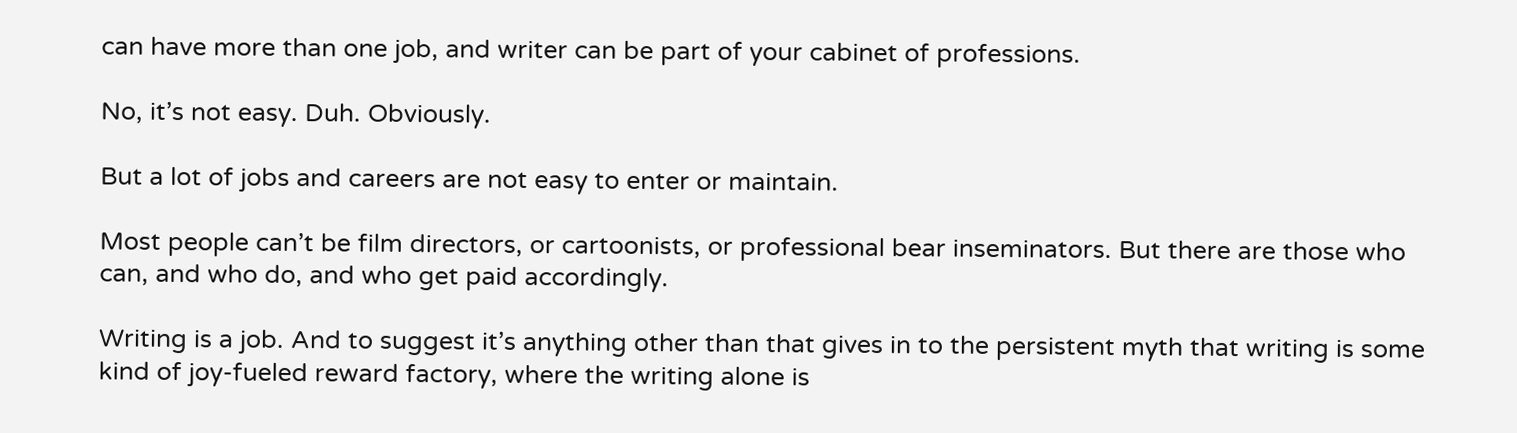can have more than one job, and writer can be part of your cabinet of professions.

No, it’s not easy. Duh. Obviously.

But a lot of jobs and careers are not easy to enter or maintain.

Most people can’t be film directors, or cartoonists, or professional bear inseminators. But there are those who can, and who do, and who get paid accordingly.

Writing is a job. And to suggest it’s anything other than that gives in to the persistent myth that writing is some kind of joy-fueled reward factory, where the writing alone is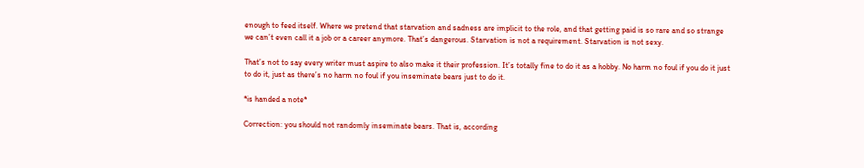enough to feed itself. Where we pretend that starvation and sadness are implicit to the role, and that getting paid is so rare and so strange we can’t even call it a job or a career anymore. That’s dangerous. Starvation is not a requirement. Starvation is not sexy.

That’s not to say every writer must aspire to also make it their profession. It’s totally fine to do it as a hobby. No harm no foul if you do it just to do it, just as there’s no harm no foul if you inseminate bears just to do it.

*is handed a note*

Correction: you should not randomly inseminate bears. That is, according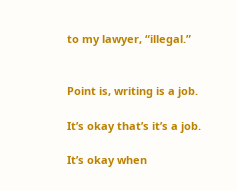to my lawyer, “illegal.”


Point is, writing is a job.

It’s okay that’s it’s a job.

It’s okay when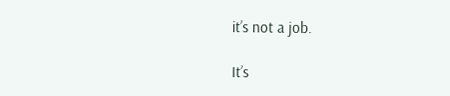it’s not a job.

It’s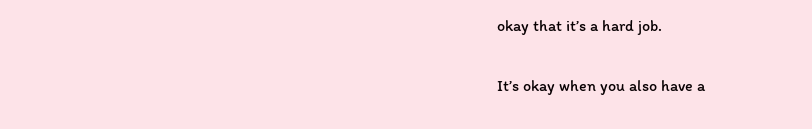okay that it’s a hard job.

It’s okay when you also have a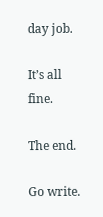day job.

It’s all fine.

The end.

Go write.